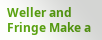Weller and Fringe Make a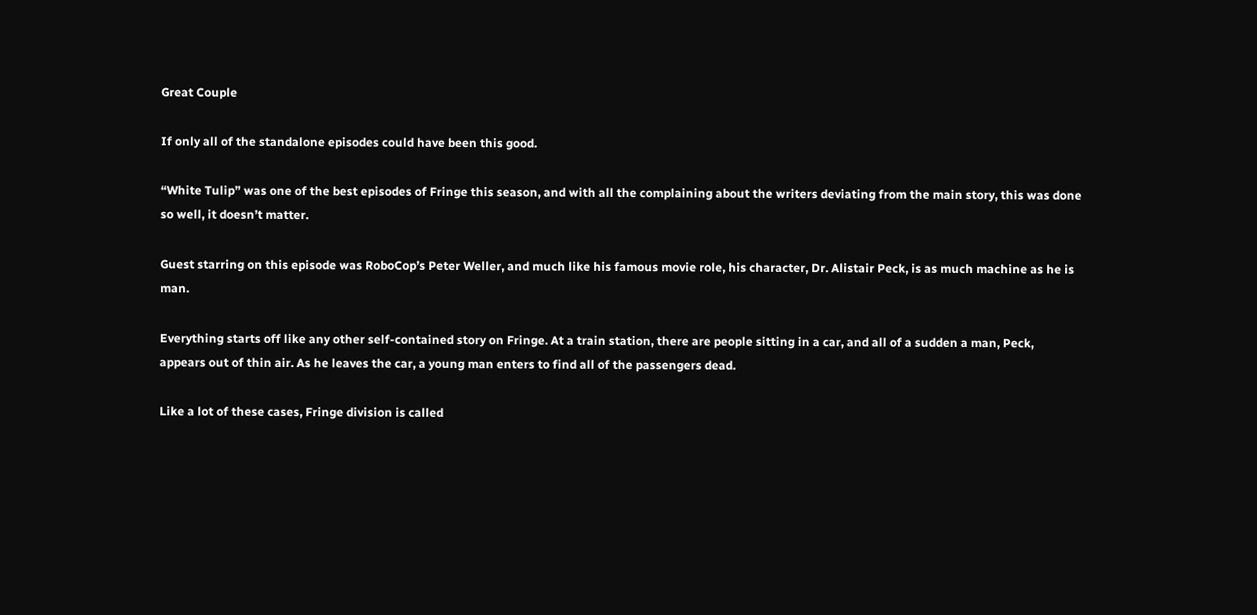Great Couple

If only all of the standalone episodes could have been this good.

“White Tulip” was one of the best episodes of Fringe this season, and with all the complaining about the writers deviating from the main story, this was done so well, it doesn’t matter.

Guest starring on this episode was RoboCop’s Peter Weller, and much like his famous movie role, his character, Dr. Alistair Peck, is as much machine as he is man.

Everything starts off like any other self-contained story on Fringe. At a train station, there are people sitting in a car, and all of a sudden a man, Peck, appears out of thin air. As he leaves the car, a young man enters to find all of the passengers dead.

Like a lot of these cases, Fringe division is called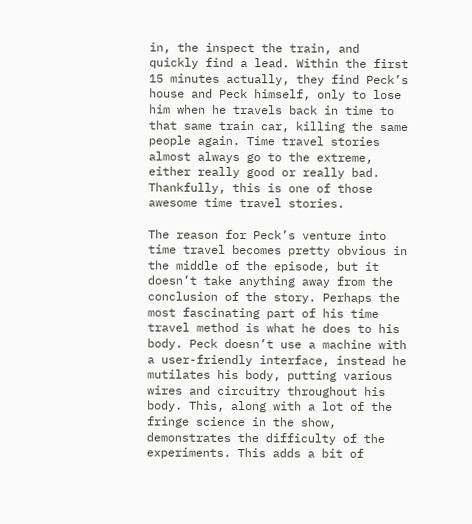in, the inspect the train, and quickly find a lead. Within the first 15 minutes actually, they find Peck’s house and Peck himself, only to lose him when he travels back in time to that same train car, killing the same people again. Time travel stories almost always go to the extreme, either really good or really bad. Thankfully, this is one of those awesome time travel stories.

The reason for Peck’s venture into time travel becomes pretty obvious in the middle of the episode, but it doesn’t take anything away from the conclusion of the story. Perhaps the most fascinating part of his time travel method is what he does to his body. Peck doesn’t use a machine with a user-friendly interface, instead he mutilates his body, putting various wires and circuitry throughout his body. This, along with a lot of the fringe science in the show, demonstrates the difficulty of the experiments. This adds a bit of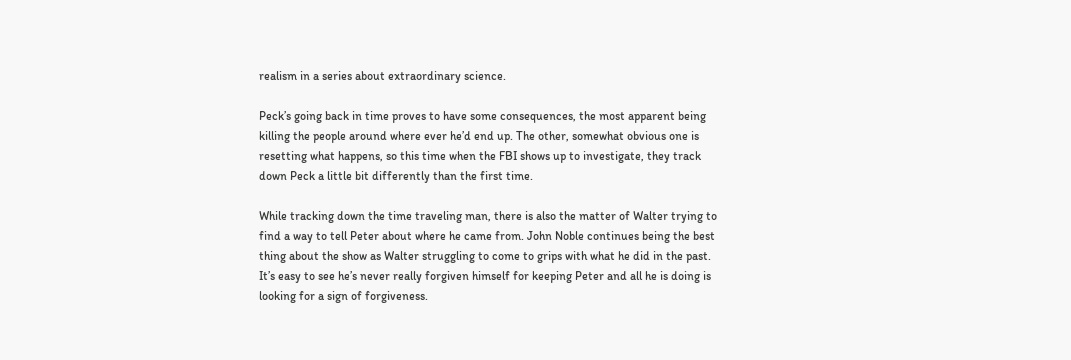realism in a series about extraordinary science.

Peck’s going back in time proves to have some consequences, the most apparent being killing the people around where ever he’d end up. The other, somewhat obvious one is resetting what happens, so this time when the FBI shows up to investigate, they track down Peck a little bit differently than the first time.

While tracking down the time traveling man, there is also the matter of Walter trying to find a way to tell Peter about where he came from. John Noble continues being the best thing about the show as Walter struggling to come to grips with what he did in the past. It’s easy to see he’s never really forgiven himself for keeping Peter and all he is doing is looking for a sign of forgiveness.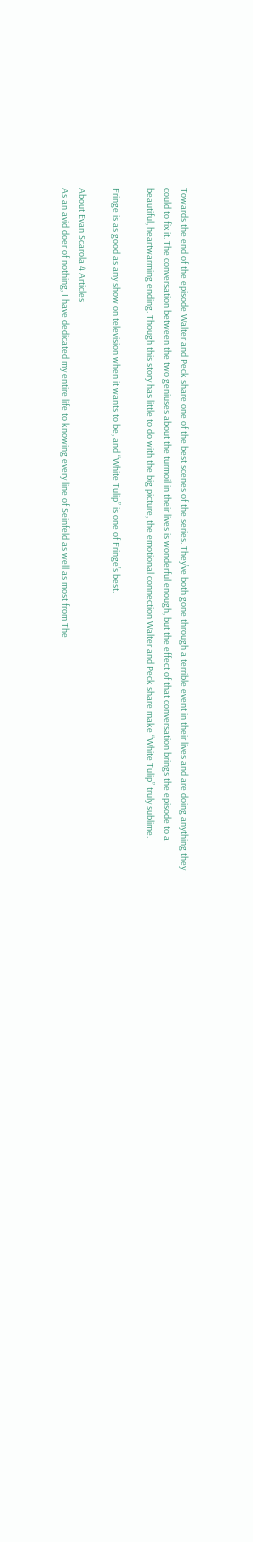Towards the end of the episode Walter and Peck share one of the best scenes of the series. They’ve both gone through a terrible event in their lives and are doing anything they could to fix it. The conversation between the two geniuses about the turmoil in their lives is wonderful enough, but the effect of that conversation brings the episode to a beautiful, heartwarming ending. Though this story has little to do with the big picture, the emotional connection Walter and Peck share make “White Tulip” truly sublime.

Fringe is as good as any show on television when it wants to be, and “White Tulip” is one of Fringe’s best.

About Evan Scarola 4 Articles
As an avid doer of nothing, I have dedicated my entire life to knowing every line of Seinfeld as well as most from The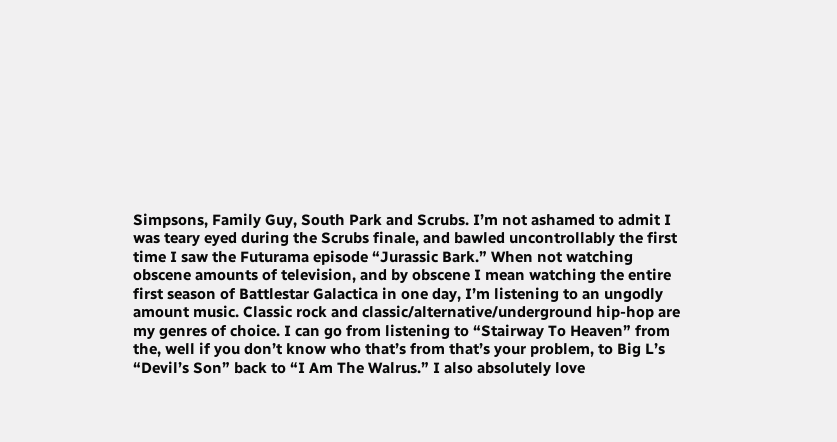Simpsons, Family Guy, South Park and Scrubs. I’m not ashamed to admit I was teary eyed during the Scrubs finale, and bawled uncontrollably the first time I saw the Futurama episode “Jurassic Bark.” When not watching obscene amounts of television, and by obscene I mean watching the entire first season of Battlestar Galactica in one day, I’m listening to an ungodly amount music. Classic rock and classic/alternative/underground hip-hop are my genres of choice. I can go from listening to “Stairway To Heaven” from the, well if you don’t know who that’s from that’s your problem, to Big L’s “Devil’s Son” back to “I Am The Walrus.” I also absolutely love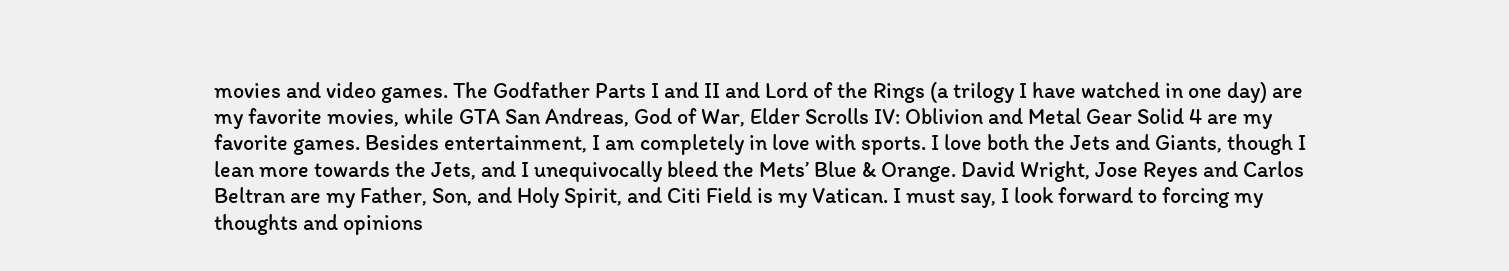movies and video games. The Godfather Parts I and II and Lord of the Rings (a trilogy I have watched in one day) are my favorite movies, while GTA San Andreas, God of War, Elder Scrolls IV: Oblivion and Metal Gear Solid 4 are my favorite games. Besides entertainment, I am completely in love with sports. I love both the Jets and Giants, though I lean more towards the Jets, and I unequivocally bleed the Mets’ Blue & Orange. David Wright, Jose Reyes and Carlos Beltran are my Father, Son, and Holy Spirit, and Citi Field is my Vatican. I must say, I look forward to forcing my thoughts and opinions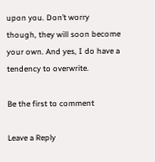upon you. Don’t worry though, they will soon become your own. And yes, I do have a tendency to overwrite.

Be the first to comment

Leave a Reply